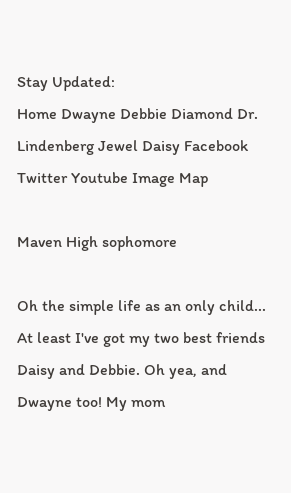Stay Updated:
Home Dwayne Debbie Diamond Dr. Lindenberg Jewel Daisy Facebook Twitter Youtube Image Map

Maven High sophomore

Oh the simple life as an only child... At least I've got my two best friends Daisy and Debbie. Oh yea, and Dwayne too! My mom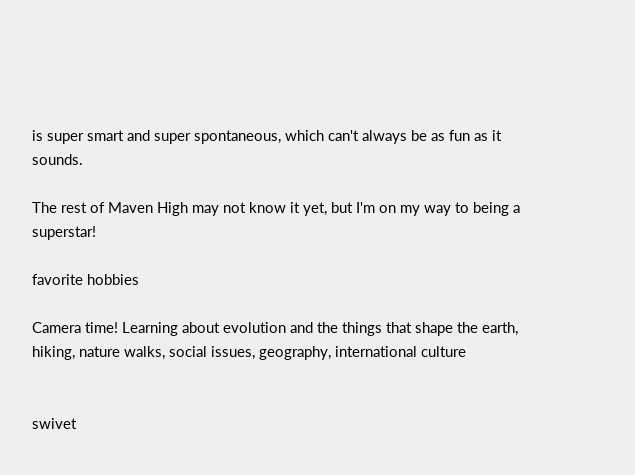is super smart and super spontaneous, which can't always be as fun as it sounds.

The rest of Maven High may not know it yet, but I'm on my way to being a superstar!

favorite hobbies

Camera time! Learning about evolution and the things that shape the earth, hiking, nature walks, social issues, geography, international culture


swivet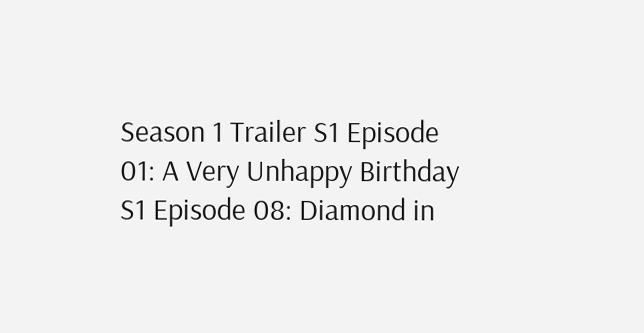Season 1 Trailer S1 Episode 01: A Very Unhappy Birthday S1 Episode 08: Diamond in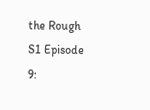the Rough S1 Episode 9: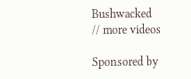Bushwacked
// more videos

Sponsored by